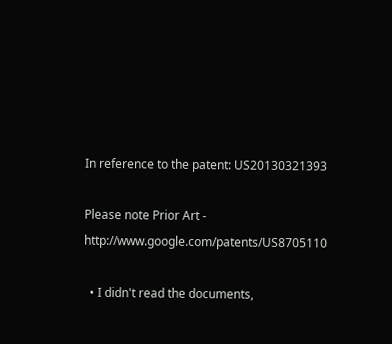In reference to the patent: US20130321393

Please note Prior Art - http://www.google.com/patents/US8705110

  • I didn't read the documents,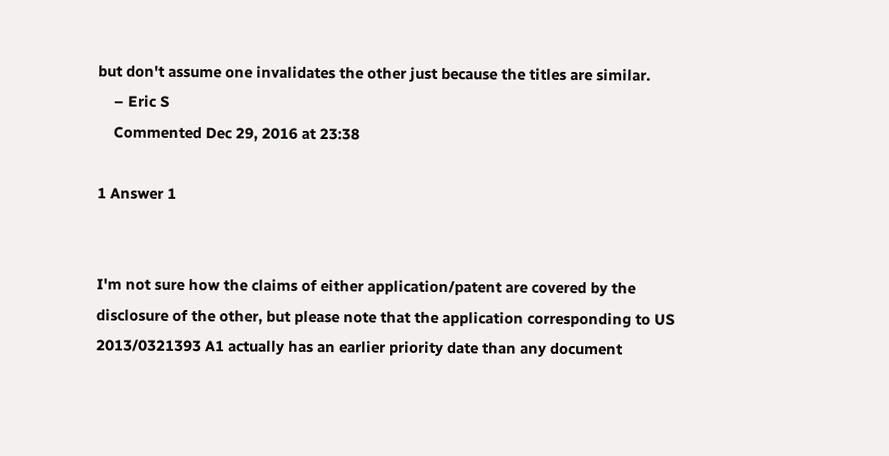but don't assume one invalidates the other just because the titles are similar.
    – Eric S
    Commented Dec 29, 2016 at 23:38

1 Answer 1


I'm not sure how the claims of either application/patent are covered by the disclosure of the other, but please note that the application corresponding to US 2013/0321393 A1 actually has an earlier priority date than any document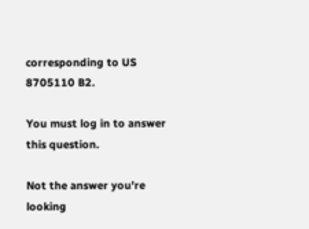corresponding to US 8705110 B2.

You must log in to answer this question.

Not the answer you're looking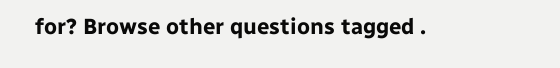for? Browse other questions tagged .